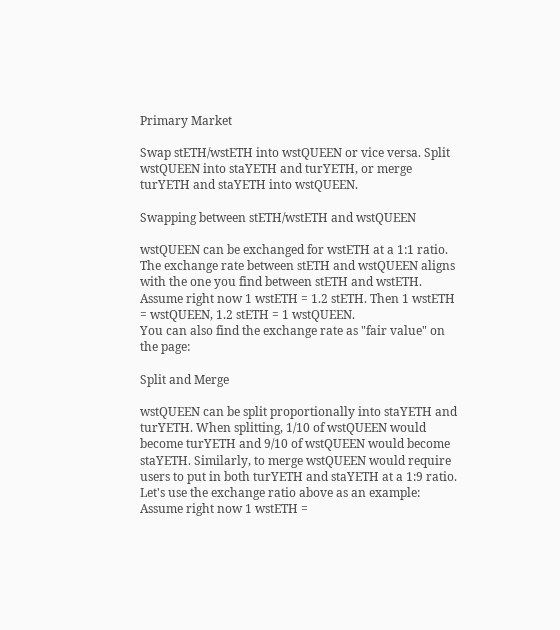Primary Market

Swap stETH/wstETH into wstQUEEN or vice versa. Split wstQUEEN into staYETH and turYETH, or merge turYETH and staYETH into wstQUEEN.

Swapping between stETH/wstETH and wstQUEEN

wstQUEEN can be exchanged for wstETH at a 1:1 ratio. The exchange rate between stETH and wstQUEEN aligns with the one you find between stETH and wstETH.
Assume right now 1 wstETH = 1.2 stETH. Then 1 wstETH = wstQUEEN, 1.2 stETH = 1 wstQUEEN.
You can also find the exchange rate as "fair value" on the page:

Split and Merge

wstQUEEN can be split proportionally into staYETH and turYETH. When splitting, 1/10 of wstQUEEN would become turYETH and 9/10 of wstQUEEN would become staYETH. Similarly, to merge wstQUEEN would require users to put in both turYETH and staYETH at a 1:9 ratio.
Let's use the exchange ratio above as an example:
Assume right now 1 wstETH =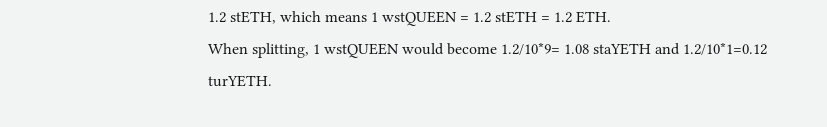1.2 stETH, which means 1 wstQUEEN = 1.2 stETH = 1.2 ETH.
When splitting, 1 wstQUEEN would become 1.2/10*9= 1.08 staYETH and 1.2/10*1=0.12 turYETH.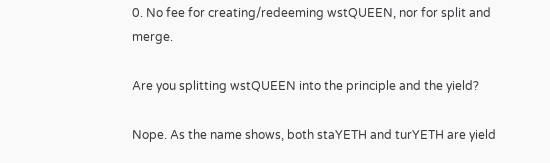0. No fee for creating/redeeming wstQUEEN, nor for split and merge.

Are you splitting wstQUEEN into the principle and the yield?

Nope. As the name shows, both staYETH and turYETH are yield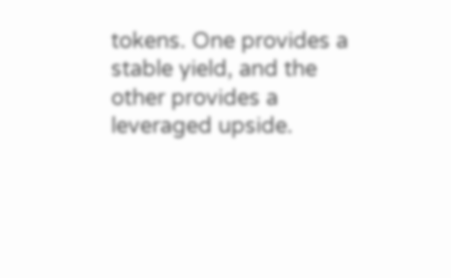tokens. One provides a stable yield, and the other provides a leveraged upside.